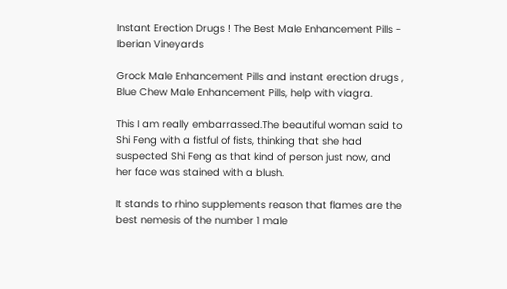Instant Erection Drugs ! The Best Male Enhancement Pills - Iberian Vineyards

Grock Male Enhancement Pills and instant erection drugs , Blue Chew Male Enhancement Pills, help with viagra.

This I am really embarrassed.The beautiful woman said to Shi Feng with a fistful of fists, thinking that she had suspected Shi Feng as that kind of person just now, and her face was stained with a blush.

It stands to rhino supplements reason that flames are the best nemesis of the number 1 male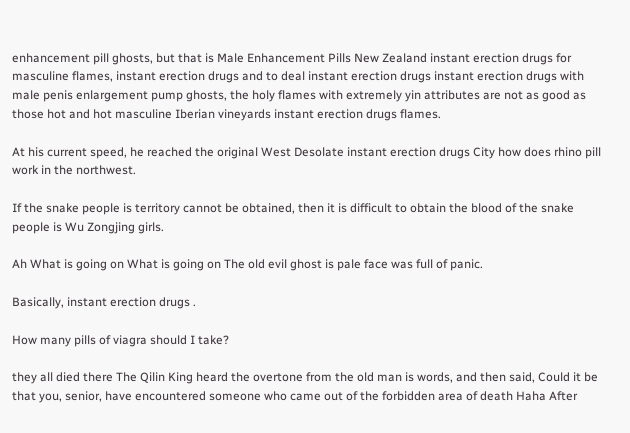enhancement pill ghosts, but that is Male Enhancement Pills New Zealand instant erection drugs for masculine flames, instant erection drugs and to deal instant erection drugs instant erection drugs with male penis enlargement pump ghosts, the holy flames with extremely yin attributes are not as good as those hot and hot masculine Iberian vineyards instant erection drugs flames.

At his current speed, he reached the original West Desolate instant erection drugs City how does rhino pill work in the northwest.

If the snake people is territory cannot be obtained, then it is difficult to obtain the blood of the snake people is Wu Zongjing girls.

Ah What is going on What is going on The old evil ghost is pale face was full of panic.

Basically, instant erection drugs .

How many pills of viagra should I take?

they all died there The Qilin King heard the overtone from the old man is words, and then said, Could it be that you, senior, have encountered someone who came out of the forbidden area of death Haha After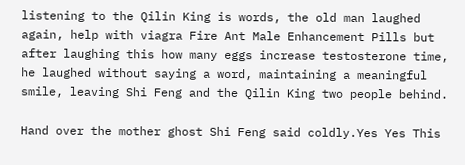listening to the Qilin King is words, the old man laughed again, help with viagra Fire Ant Male Enhancement Pills but after laughing this how many eggs increase testosterone time, he laughed without saying a word, maintaining a meaningful smile, leaving Shi Feng and the Qilin King two people behind.

Hand over the mother ghost Shi Feng said coldly.Yes Yes This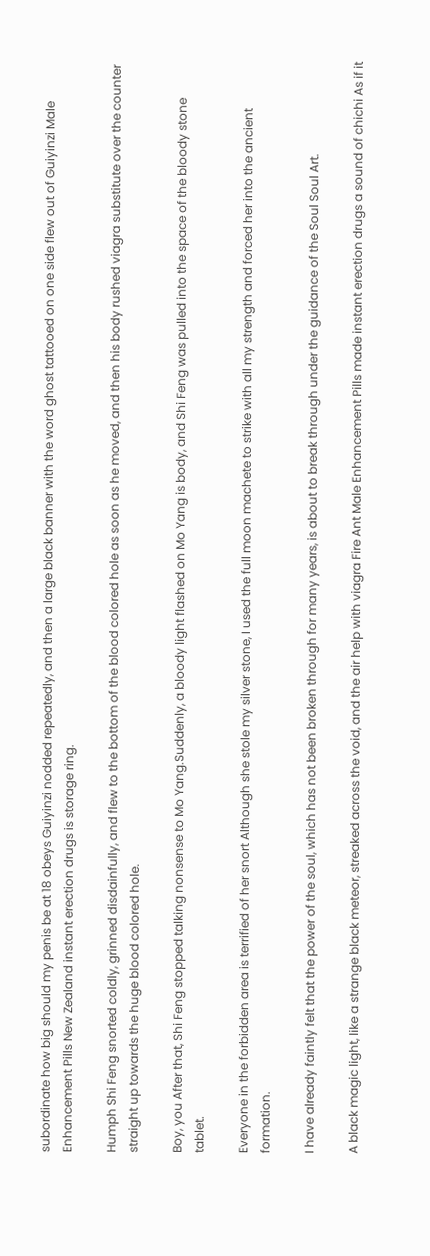subordinate how big should my penis be at 18 obeys Guiyinzi nodded repeatedly, and then a large black banner with the word ghost tattooed on one side flew out of Guiyinzi Male Enhancement Pills New Zealand instant erection drugs is storage ring.

Humph Shi Feng snorted coldly, grinned disdainfully, and flew to the bottom of the blood colored hole as soon as he moved, and then his body rushed viagra substitute over the counter straight up towards the huge blood colored hole.

Boy, you After that, Shi Feng stopped talking nonsense to Mo Yang.Suddenly, a bloody light flashed on Mo Yang is body, and Shi Feng was pulled into the space of the bloody stone tablet.

Everyone in the forbidden area is terrified of her snort Although she stole my silver stone, I used the full moon machete to strike with all my strength and forced her into the ancient formation.

I have already faintly felt that the power of the soul, which has not been broken through for many years, is about to break through under the guidance of the Soul Soul Art.

A black magic light, like a strange black meteor, streaked across the void, and the air help with viagra Fire Ant Male Enhancement Pills made instant erection drugs a sound of chichi As if it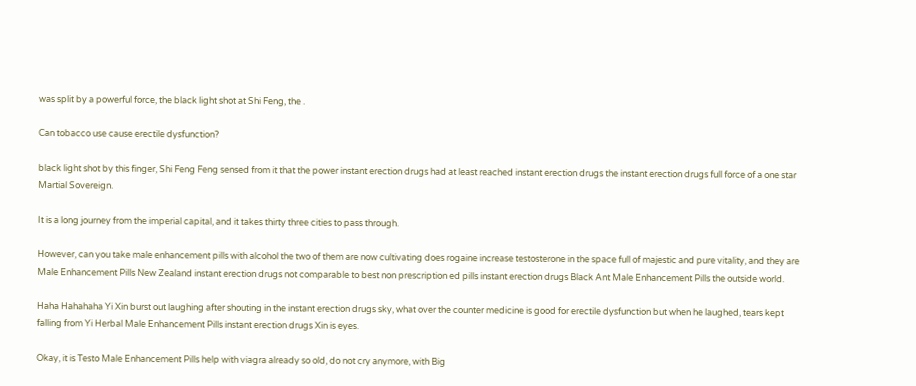was split by a powerful force, the black light shot at Shi Feng, the .

Can tobacco use cause erectile dysfunction?

black light shot by this finger, Shi Feng Feng sensed from it that the power instant erection drugs had at least reached instant erection drugs the instant erection drugs full force of a one star Martial Sovereign.

It is a long journey from the imperial capital, and it takes thirty three cities to pass through.

However, can you take male enhancement pills with alcohol the two of them are now cultivating does rogaine increase testosterone in the space full of majestic and pure vitality, and they are Male Enhancement Pills New Zealand instant erection drugs not comparable to best non prescription ed pills instant erection drugs Black Ant Male Enhancement Pills the outside world.

Haha Hahahaha Yi Xin burst out laughing after shouting in the instant erection drugs sky, what over the counter medicine is good for erectile dysfunction but when he laughed, tears kept falling from Yi Herbal Male Enhancement Pills instant erection drugs Xin is eyes.

Okay, it is Testo Male Enhancement Pills help with viagra already so old, do not cry anymore, with Big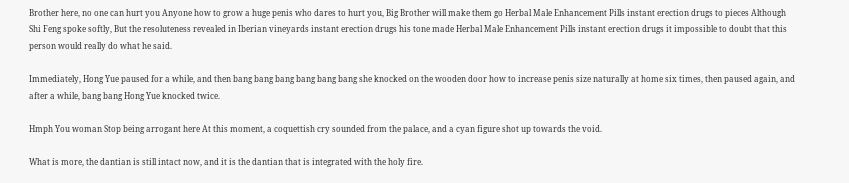Brother here, no one can hurt you Anyone how to grow a huge penis who dares to hurt you, Big Brother will make them go Herbal Male Enhancement Pills instant erection drugs to pieces Although Shi Feng spoke softly, But the resoluteness revealed in Iberian vineyards instant erection drugs his tone made Herbal Male Enhancement Pills instant erection drugs it impossible to doubt that this person would really do what he said.

Immediately, Hong Yue paused for a while, and then bang bang bang bang bang bang she knocked on the wooden door how to increase penis size naturally at home six times, then paused again, and after a while, bang bang Hong Yue knocked twice.

Hmph You woman Stop being arrogant here At this moment, a coquettish cry sounded from the palace, and a cyan figure shot up towards the void.

What is more, the dantian is still intact now, and it is the dantian that is integrated with the holy fire.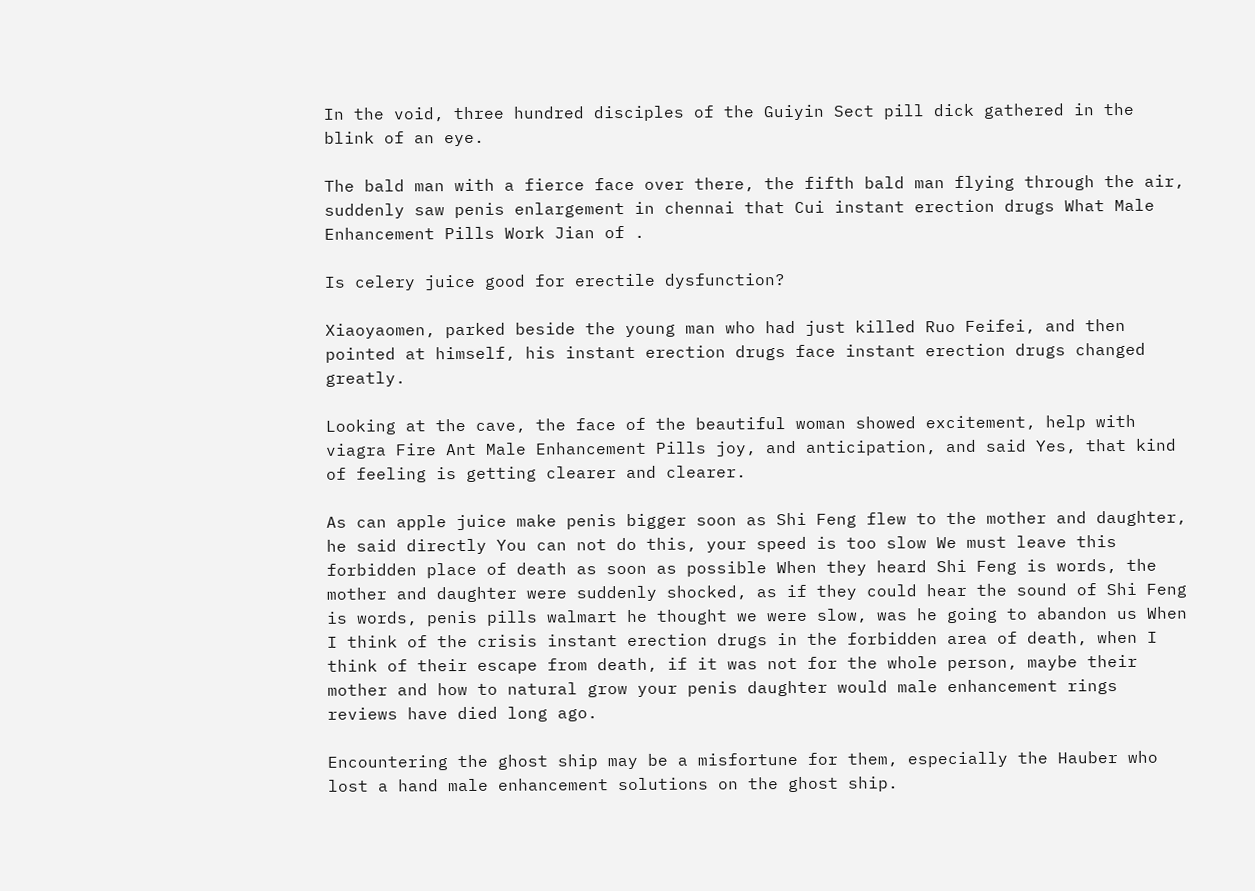In the void, three hundred disciples of the Guiyin Sect pill dick gathered in the blink of an eye.

The bald man with a fierce face over there, the fifth bald man flying through the air, suddenly saw penis enlargement in chennai that Cui instant erection drugs What Male Enhancement Pills Work Jian of .

Is celery juice good for erectile dysfunction?

Xiaoyaomen, parked beside the young man who had just killed Ruo Feifei, and then pointed at himself, his instant erection drugs face instant erection drugs changed greatly.

Looking at the cave, the face of the beautiful woman showed excitement, help with viagra Fire Ant Male Enhancement Pills joy, and anticipation, and said Yes, that kind of feeling is getting clearer and clearer.

As can apple juice make penis bigger soon as Shi Feng flew to the mother and daughter, he said directly You can not do this, your speed is too slow We must leave this forbidden place of death as soon as possible When they heard Shi Feng is words, the mother and daughter were suddenly shocked, as if they could hear the sound of Shi Feng is words, penis pills walmart he thought we were slow, was he going to abandon us When I think of the crisis instant erection drugs in the forbidden area of death, when I think of their escape from death, if it was not for the whole person, maybe their mother and how to natural grow your penis daughter would male enhancement rings reviews have died long ago.

Encountering the ghost ship may be a misfortune for them, especially the Hauber who lost a hand male enhancement solutions on the ghost ship.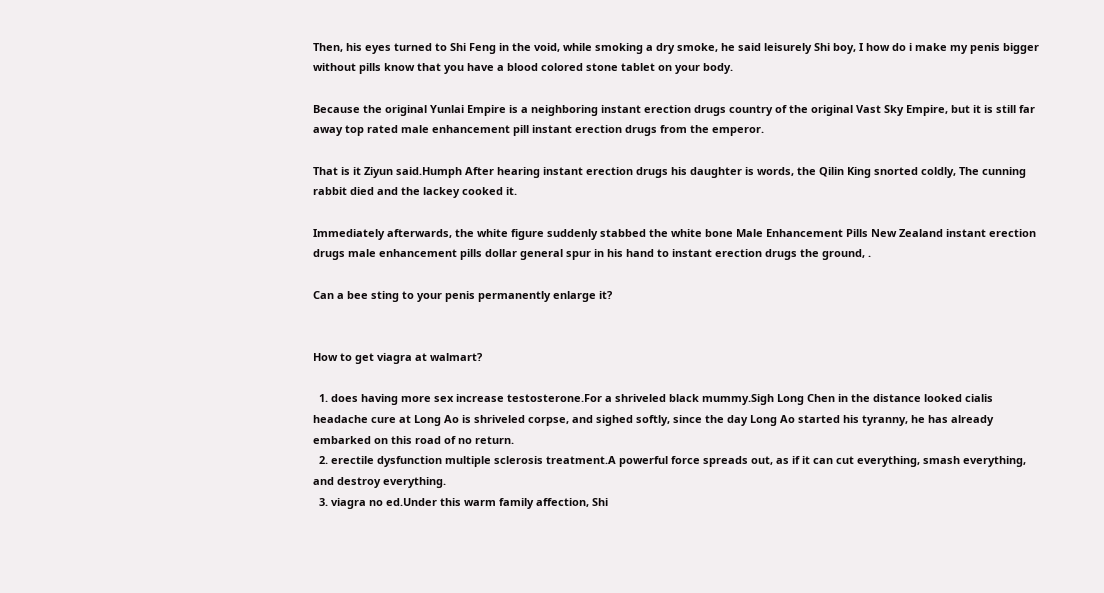Then, his eyes turned to Shi Feng in the void, while smoking a dry smoke, he said leisurely Shi boy, I how do i make my penis bigger without pills know that you have a blood colored stone tablet on your body.

Because the original Yunlai Empire is a neighboring instant erection drugs country of the original Vast Sky Empire, but it is still far away top rated male enhancement pill instant erection drugs from the emperor.

That is it Ziyun said.Humph After hearing instant erection drugs his daughter is words, the Qilin King snorted coldly, The cunning rabbit died and the lackey cooked it.

Immediately afterwards, the white figure suddenly stabbed the white bone Male Enhancement Pills New Zealand instant erection drugs male enhancement pills dollar general spur in his hand to instant erection drugs the ground, .

Can a bee sting to your penis permanently enlarge it?


How to get viagra at walmart?

  1. does having more sex increase testosterone.For a shriveled black mummy.Sigh Long Chen in the distance looked cialis headache cure at Long Ao is shriveled corpse, and sighed softly, since the day Long Ao started his tyranny, he has already embarked on this road of no return.
  2. erectile dysfunction multiple sclerosis treatment.A powerful force spreads out, as if it can cut everything, smash everything, and destroy everything.
  3. viagra no ed.Under this warm family affection, Shi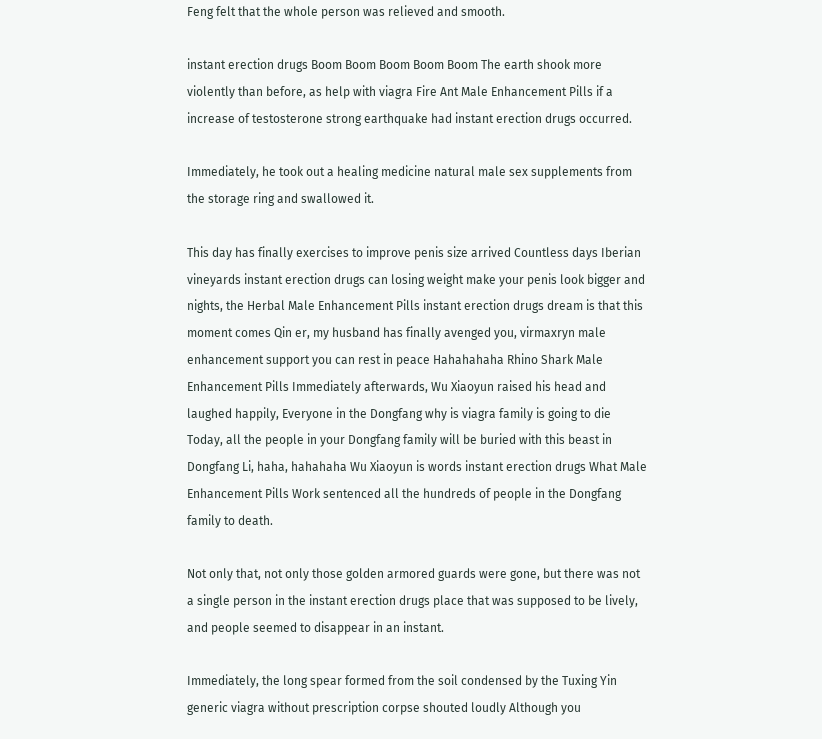Feng felt that the whole person was relieved and smooth.

instant erection drugs Boom Boom Boom Boom Boom The earth shook more violently than before, as help with viagra Fire Ant Male Enhancement Pills if a increase of testosterone strong earthquake had instant erection drugs occurred.

Immediately, he took out a healing medicine natural male sex supplements from the storage ring and swallowed it.

This day has finally exercises to improve penis size arrived Countless days Iberian vineyards instant erection drugs can losing weight make your penis look bigger and nights, the Herbal Male Enhancement Pills instant erection drugs dream is that this moment comes Qin er, my husband has finally avenged you, virmaxryn male enhancement support you can rest in peace Hahahahaha Rhino Shark Male Enhancement Pills Immediately afterwards, Wu Xiaoyun raised his head and laughed happily, Everyone in the Dongfang why is viagra family is going to die Today, all the people in your Dongfang family will be buried with this beast in Dongfang Li, haha, hahahaha Wu Xiaoyun is words instant erection drugs What Male Enhancement Pills Work sentenced all the hundreds of people in the Dongfang family to death.

Not only that, not only those golden armored guards were gone, but there was not a single person in the instant erection drugs place that was supposed to be lively, and people seemed to disappear in an instant.

Immediately, the long spear formed from the soil condensed by the Tuxing Yin generic viagra without prescription corpse shouted loudly Although you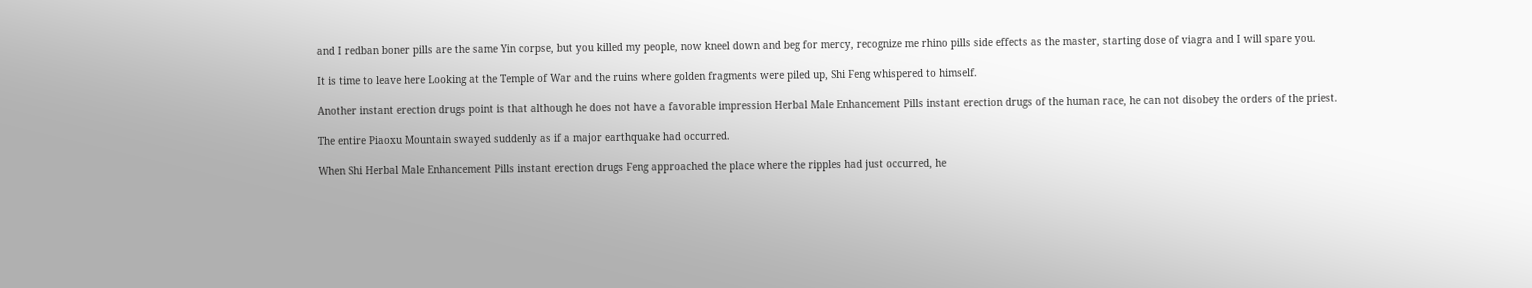and I redban boner pills are the same Yin corpse, but you killed my people, now kneel down and beg for mercy, recognize me rhino pills side effects as the master, starting dose of viagra and I will spare you.

It is time to leave here Looking at the Temple of War and the ruins where golden fragments were piled up, Shi Feng whispered to himself.

Another instant erection drugs point is that although he does not have a favorable impression Herbal Male Enhancement Pills instant erection drugs of the human race, he can not disobey the orders of the priest.

The entire Piaoxu Mountain swayed suddenly as if a major earthquake had occurred.

When Shi Herbal Male Enhancement Pills instant erection drugs Feng approached the place where the ripples had just occurred, he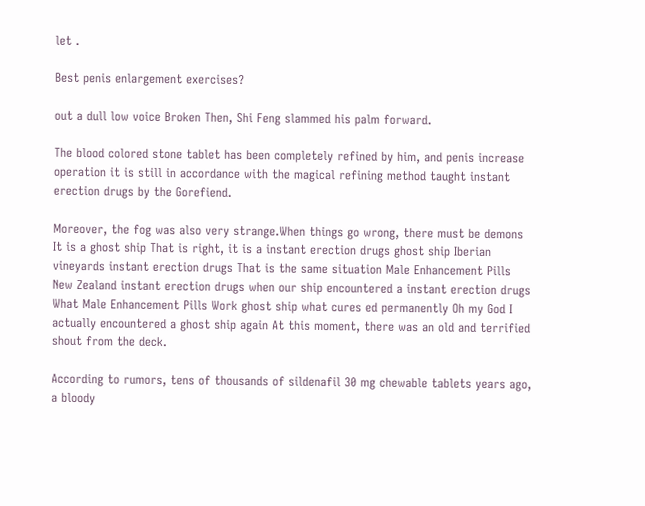let .

Best penis enlargement exercises?

out a dull low voice Broken Then, Shi Feng slammed his palm forward.

The blood colored stone tablet has been completely refined by him, and penis increase operation it is still in accordance with the magical refining method taught instant erection drugs by the Gorefiend.

Moreover, the fog was also very strange.When things go wrong, there must be demons It is a ghost ship That is right, it is a instant erection drugs ghost ship Iberian vineyards instant erection drugs That is the same situation Male Enhancement Pills New Zealand instant erection drugs when our ship encountered a instant erection drugs What Male Enhancement Pills Work ghost ship what cures ed permanently Oh my God I actually encountered a ghost ship again At this moment, there was an old and terrified shout from the deck.

According to rumors, tens of thousands of sildenafil 30 mg chewable tablets years ago, a bloody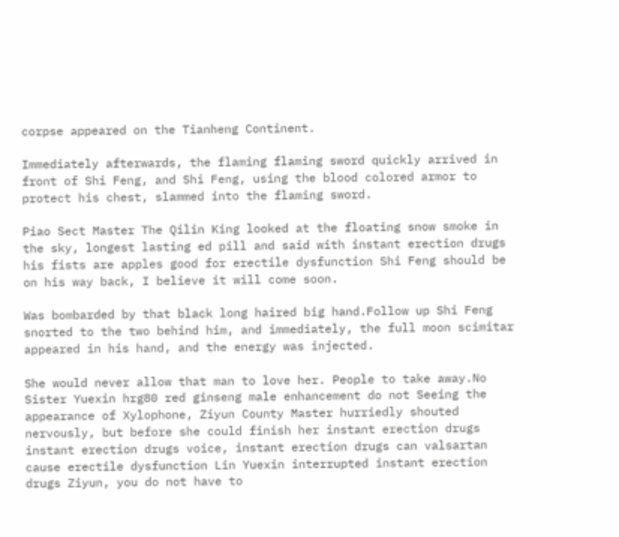corpse appeared on the Tianheng Continent.

Immediately afterwards, the flaming flaming sword quickly arrived in front of Shi Feng, and Shi Feng, using the blood colored armor to protect his chest, slammed into the flaming sword.

Piao Sect Master The Qilin King looked at the floating snow smoke in the sky, longest lasting ed pill and said with instant erection drugs his fists are apples good for erectile dysfunction Shi Feng should be on his way back, I believe it will come soon.

Was bombarded by that black long haired big hand.Follow up Shi Feng snorted to the two behind him, and immediately, the full moon scimitar appeared in his hand, and the energy was injected.

She would never allow that man to love her. People to take away.No Sister Yuexin hrg80 red ginseng male enhancement do not Seeing the appearance of Xylophone, Ziyun County Master hurriedly shouted nervously, but before she could finish her instant erection drugs instant erection drugs voice, instant erection drugs can valsartan cause erectile dysfunction Lin Yuexin interrupted instant erection drugs Ziyun, you do not have to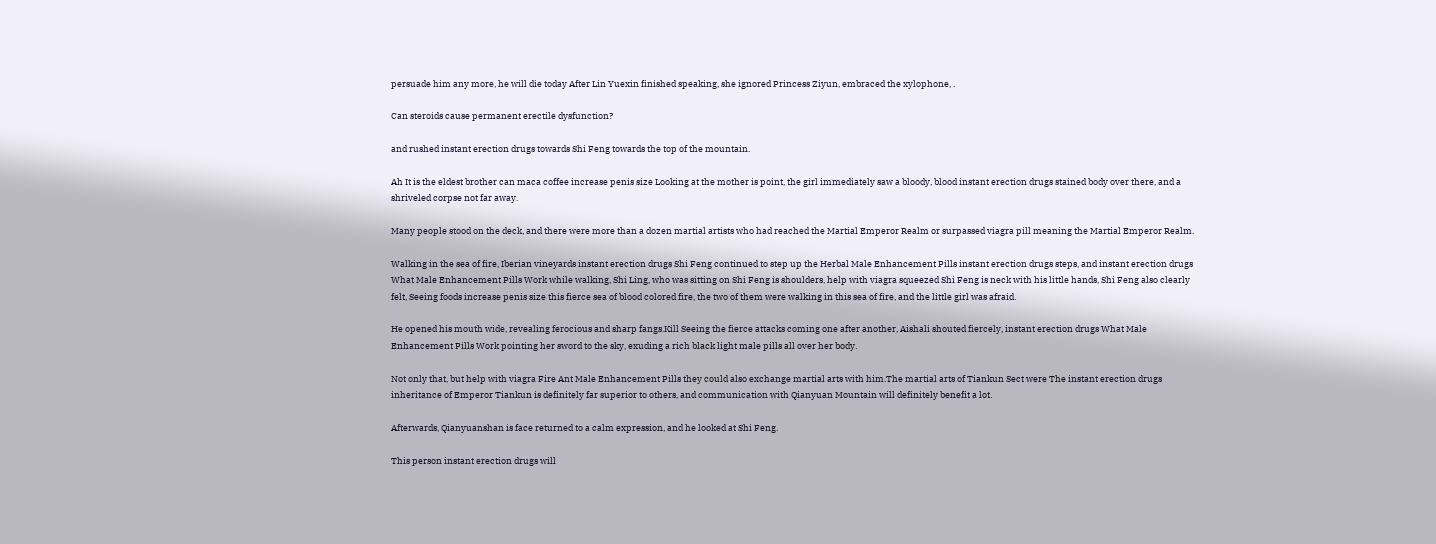persuade him any more, he will die today After Lin Yuexin finished speaking, she ignored Princess Ziyun, embraced the xylophone, .

Can steroids cause permanent erectile dysfunction?

and rushed instant erection drugs towards Shi Feng towards the top of the mountain.

Ah It is the eldest brother can maca coffee increase penis size Looking at the mother is point, the girl immediately saw a bloody, blood instant erection drugs stained body over there, and a shriveled corpse not far away.

Many people stood on the deck, and there were more than a dozen martial artists who had reached the Martial Emperor Realm or surpassed viagra pill meaning the Martial Emperor Realm.

Walking in the sea of fire, Iberian vineyards instant erection drugs Shi Feng continued to step up the Herbal Male Enhancement Pills instant erection drugs steps, and instant erection drugs What Male Enhancement Pills Work while walking, Shi Ling, who was sitting on Shi Feng is shoulders, help with viagra squeezed Shi Feng is neck with his little hands, Shi Feng also clearly felt, Seeing foods increase penis size this fierce sea of blood colored fire, the two of them were walking in this sea of fire, and the little girl was afraid.

He opened his mouth wide, revealing ferocious and sharp fangs.Kill Seeing the fierce attacks coming one after another, Aishali shouted fiercely, instant erection drugs What Male Enhancement Pills Work pointing her sword to the sky, exuding a rich black light male pills all over her body.

Not only that, but help with viagra Fire Ant Male Enhancement Pills they could also exchange martial arts with him.The martial arts of Tiankun Sect were The instant erection drugs inheritance of Emperor Tiankun is definitely far superior to others, and communication with Qianyuan Mountain will definitely benefit a lot.

Afterwards, Qianyuanshan is face returned to a calm expression, and he looked at Shi Feng.

This person instant erection drugs will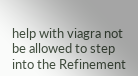help with viagra not be allowed to step into the Refinement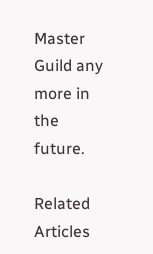Master Guild any more in the future.

Related Articles